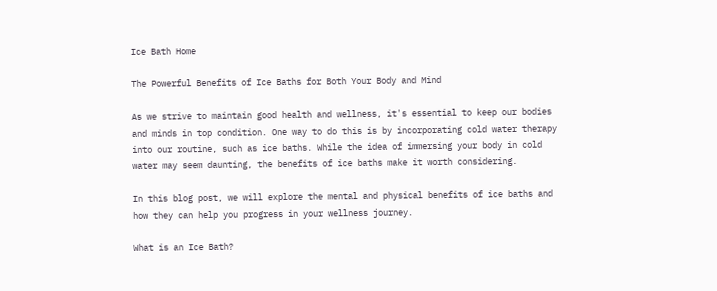Ice Bath Home

The Powerful Benefits of Ice Baths for Both Your Body and Mind

As we strive to maintain good health and wellness, it's essential to keep our bodies and minds in top condition. One way to do this is by incorporating cold water therapy into our routine, such as ice baths. While the idea of immersing your body in cold water may seem daunting, the benefits of ice baths make it worth considering.

In this blog post, we will explore the mental and physical benefits of ice baths and how they can help you progress in your wellness journey.

What is an Ice Bath?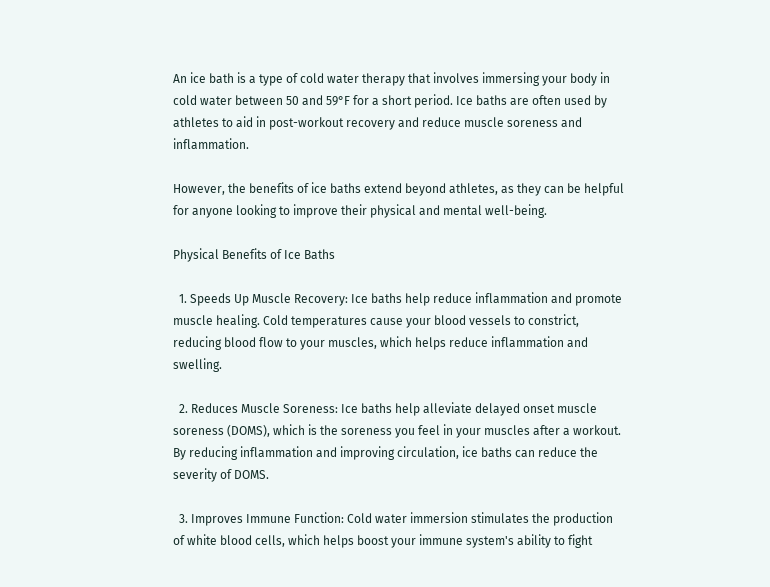An ice bath is a type of cold water therapy that involves immersing your body in cold water between 50 and 59°F for a short period. Ice baths are often used by athletes to aid in post-workout recovery and reduce muscle soreness and inflammation.

However, the benefits of ice baths extend beyond athletes, as they can be helpful for anyone looking to improve their physical and mental well-being.

Physical Benefits of Ice Baths

  1. Speeds Up Muscle Recovery: Ice baths help reduce inflammation and promote muscle healing. Cold temperatures cause your blood vessels to constrict, reducing blood flow to your muscles, which helps reduce inflammation and swelling.

  2. Reduces Muscle Soreness: Ice baths help alleviate delayed onset muscle soreness (DOMS), which is the soreness you feel in your muscles after a workout. By reducing inflammation and improving circulation, ice baths can reduce the severity of DOMS.

  3. Improves Immune Function: Cold water immersion stimulates the production of white blood cells, which helps boost your immune system's ability to fight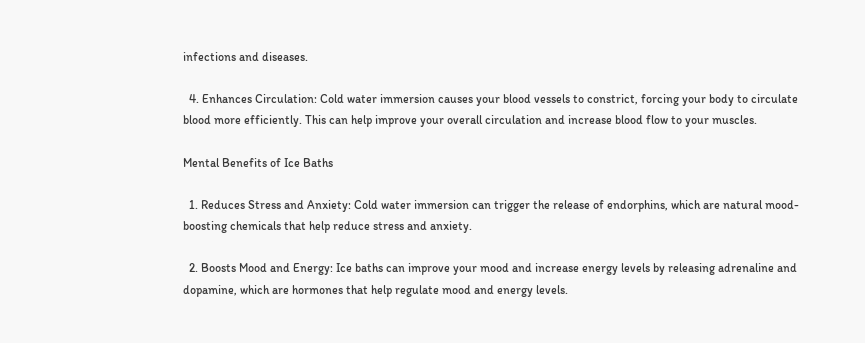infections and diseases.

  4. Enhances Circulation: Cold water immersion causes your blood vessels to constrict, forcing your body to circulate blood more efficiently. This can help improve your overall circulation and increase blood flow to your muscles.

Mental Benefits of Ice Baths

  1. Reduces Stress and Anxiety: Cold water immersion can trigger the release of endorphins, which are natural mood-boosting chemicals that help reduce stress and anxiety.

  2. Boosts Mood and Energy: Ice baths can improve your mood and increase energy levels by releasing adrenaline and dopamine, which are hormones that help regulate mood and energy levels.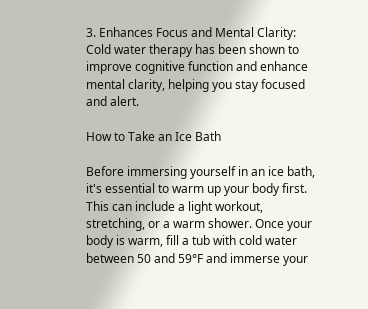3. Enhances Focus and Mental Clarity: Cold water therapy has been shown to improve cognitive function and enhance mental clarity, helping you stay focused and alert.

How to Take an Ice Bath

Before immersing yourself in an ice bath, it's essential to warm up your body first. This can include a light workout, stretching, or a warm shower. Once your body is warm, fill a tub with cold water between 50 and 59°F and immerse your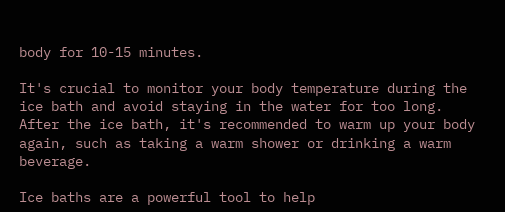body for 10-15 minutes.

It's crucial to monitor your body temperature during the ice bath and avoid staying in the water for too long. After the ice bath, it's recommended to warm up your body again, such as taking a warm shower or drinking a warm beverage.

Ice baths are a powerful tool to help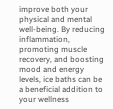improve both your physical and mental well-being. By reducing inflammation, promoting muscle recovery, and boosting mood and energy levels, ice baths can be a beneficial addition to your wellness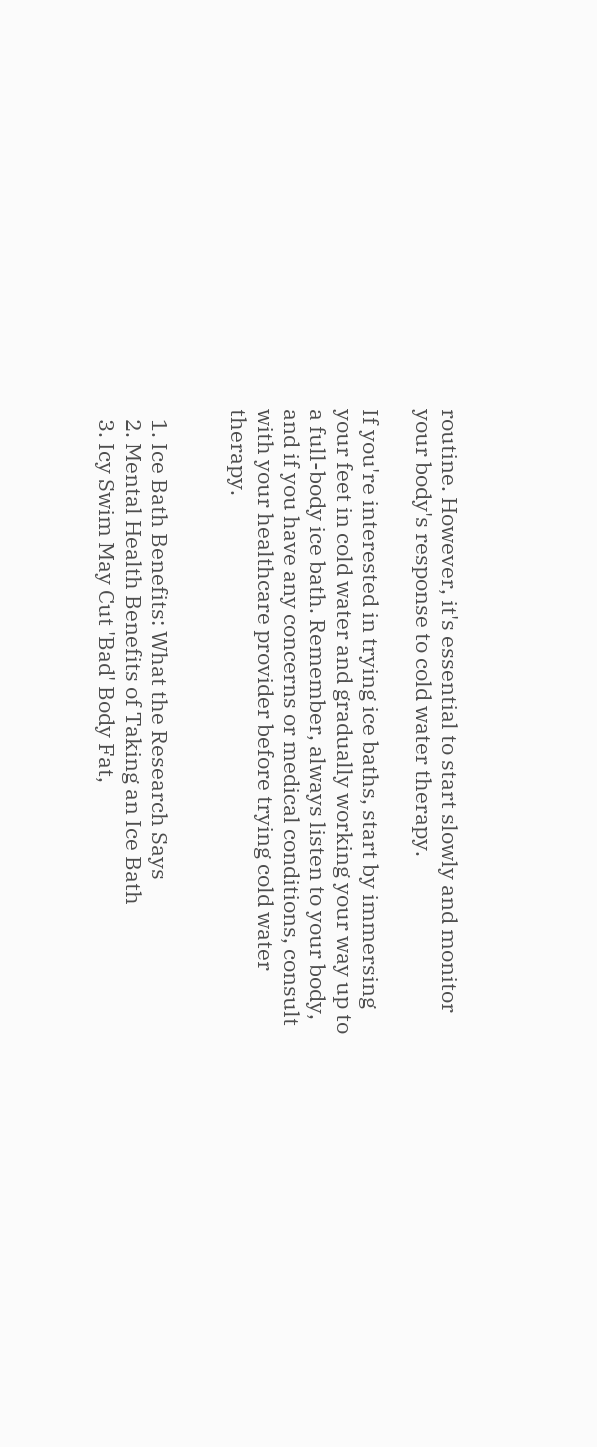routine. However, it's essential to start slowly and monitor your body's response to cold water therapy.

If you're interested in trying ice baths, start by immersing your feet in cold water and gradually working your way up to a full-body ice bath. Remember, always listen to your body, and if you have any concerns or medical conditions, consult with your healthcare provider before trying cold water therapy.


  1. Ice Bath Benefits: What the Research Says
  2. Mental Health Benefits of Taking an Ice Bath
  3. Icy Swim May Cut 'Bad' Body Fat,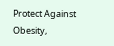Protect Against Obesity,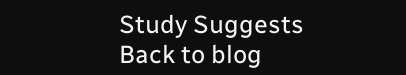Study Suggests
Back to blog